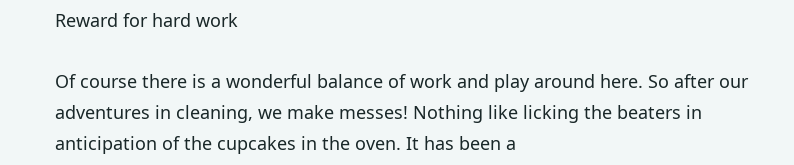Reward for hard work

Of course there is a wonderful balance of work and play around here. So after our adventures in cleaning, we make messes! Nothing like licking the beaters in anticipation of the cupcakes in the oven. It has been a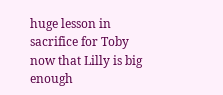huge lesson in sacrifice for Toby now that Lilly is big enough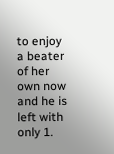to enjoy a beater of her own now and he is left with only 1.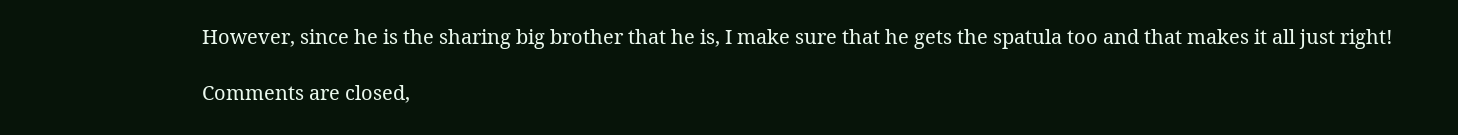However, since he is the sharing big brother that he is, I make sure that he gets the spatula too and that makes it all just right!

Comments are closed,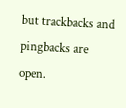but trackbacks and pingbacks are open.